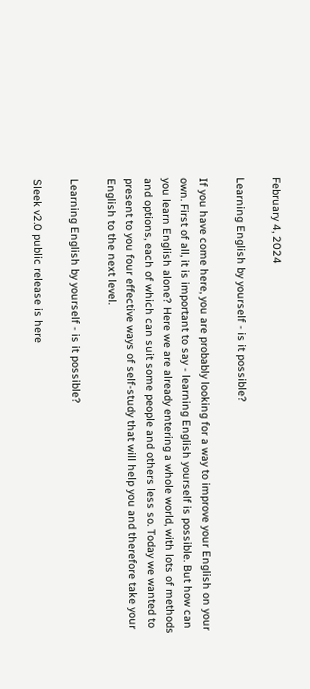February 4, 2024

Learning English by yourself - is it possible?

If you have come here, you are probably looking for a way to improve your English on your own. First of all, it is important to say - learning English yourself is possible. But how can you learn English alone? Here we are already entering a whole world, with lots of methods and options, each of which can suit some people and others less so. Today we wanted to present to you four effective ways of self-study that will help you and therefore take your English to the next level.

Learning English by yourself - is it possible?

Sleek v2.0 public release is here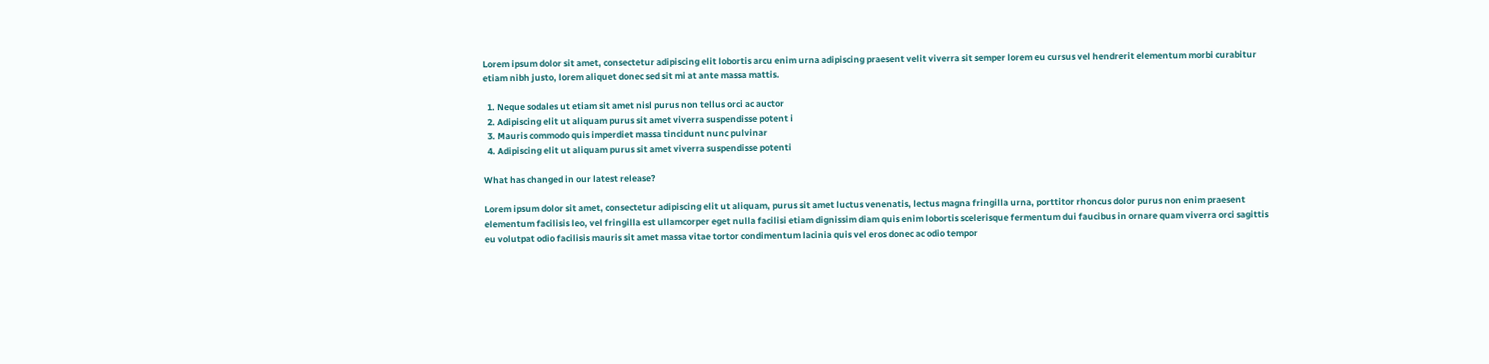Lorem ipsum dolor sit amet, consectetur adipiscing elit lobortis arcu enim urna adipiscing praesent velit viverra sit semper lorem eu cursus vel hendrerit elementum morbi curabitur etiam nibh justo, lorem aliquet donec sed sit mi at ante massa mattis.

  1. Neque sodales ut etiam sit amet nisl purus non tellus orci ac auctor
  2. Adipiscing elit ut aliquam purus sit amet viverra suspendisse potent i
  3. Mauris commodo quis imperdiet massa tincidunt nunc pulvinar
  4. Adipiscing elit ut aliquam purus sit amet viverra suspendisse potenti

What has changed in our latest release?

Lorem ipsum dolor sit amet, consectetur adipiscing elit ut aliquam, purus sit amet luctus venenatis, lectus magna fringilla urna, porttitor rhoncus dolor purus non enim praesent elementum facilisis leo, vel fringilla est ullamcorper eget nulla facilisi etiam dignissim diam quis enim lobortis scelerisque fermentum dui faucibus in ornare quam viverra orci sagittis eu volutpat odio facilisis mauris sit amet massa vitae tortor condimentum lacinia quis vel eros donec ac odio tempor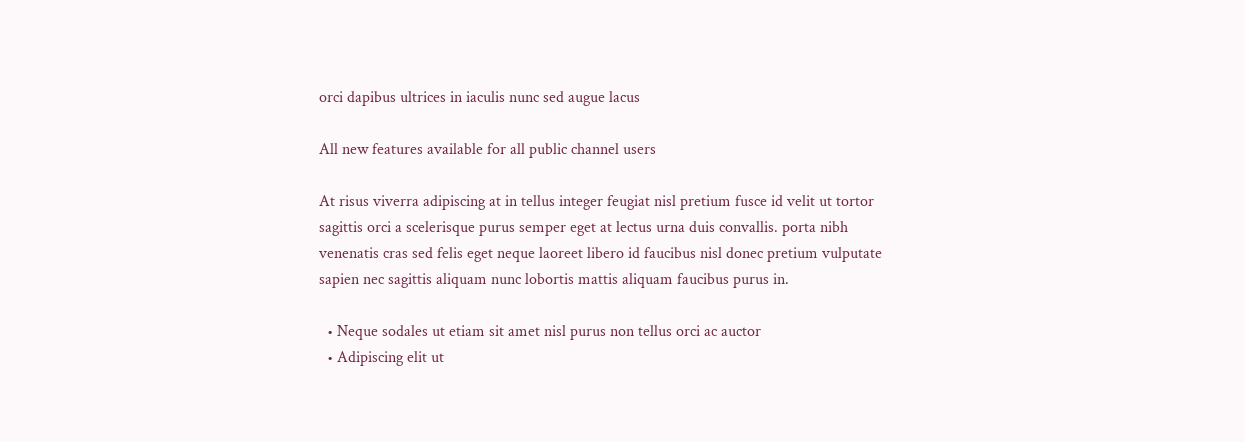orci dapibus ultrices in iaculis nunc sed augue lacus

All new features available for all public channel users

At risus viverra adipiscing at in tellus integer feugiat nisl pretium fusce id velit ut tortor sagittis orci a scelerisque purus semper eget at lectus urna duis convallis. porta nibh venenatis cras sed felis eget neque laoreet libero id faucibus nisl donec pretium vulputate sapien nec sagittis aliquam nunc lobortis mattis aliquam faucibus purus in.

  • Neque sodales ut etiam sit amet nisl purus non tellus orci ac auctor
  • Adipiscing elit ut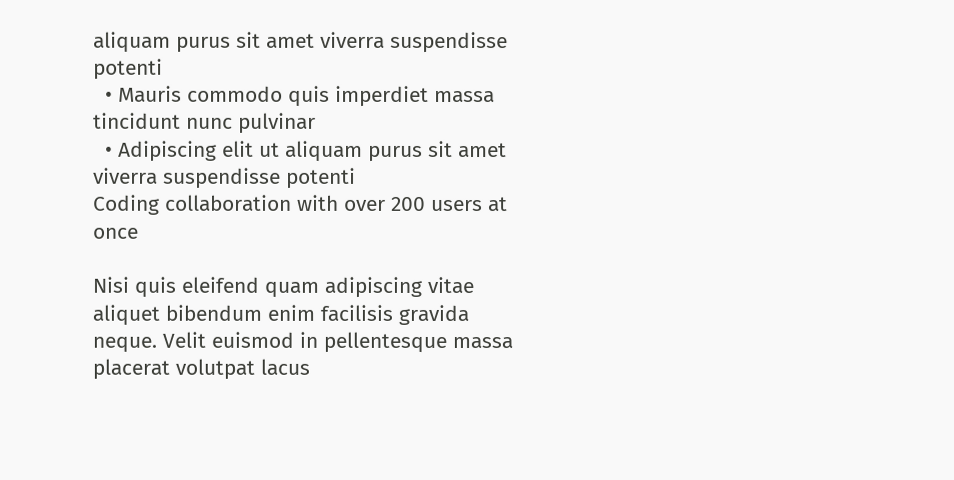aliquam purus sit amet viverra suspendisse potenti
  • Mauris commodo quis imperdiet massa tincidunt nunc pulvinar
  • Adipiscing elit ut aliquam purus sit amet viverra suspendisse potenti
Coding collaboration with over 200 users at once

Nisi quis eleifend quam adipiscing vitae aliquet bibendum enim facilisis gravida neque. Velit euismod in pellentesque massa placerat volutpat lacus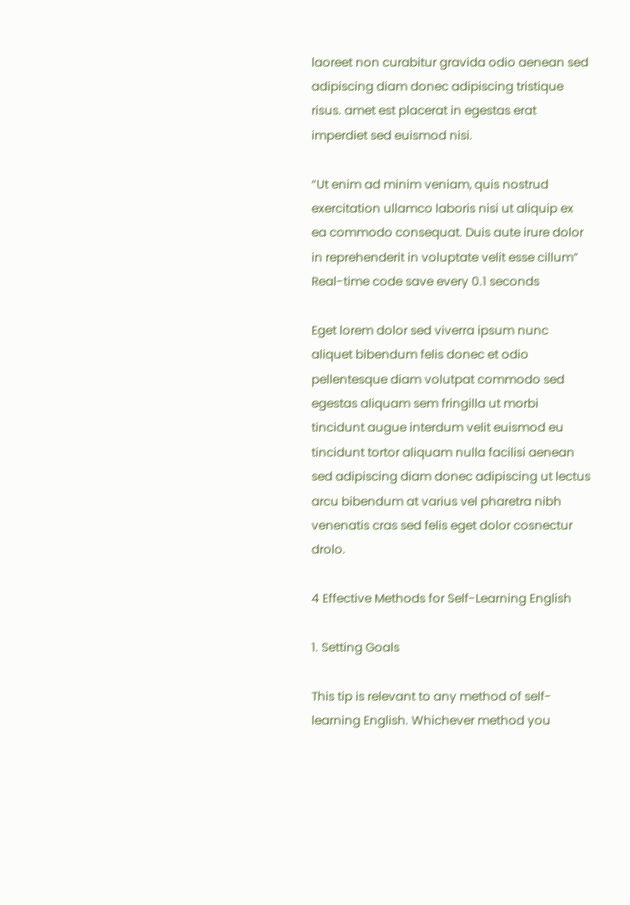laoreet non curabitur gravida odio aenean sed adipiscing diam donec adipiscing tristique risus. amet est placerat in egestas erat imperdiet sed euismod nisi.

“Ut enim ad minim veniam, quis nostrud exercitation ullamco laboris nisi ut aliquip ex ea commodo consequat. Duis aute irure dolor in reprehenderit in voluptate velit esse cillum”
Real-time code save every 0.1 seconds

Eget lorem dolor sed viverra ipsum nunc aliquet bibendum felis donec et odio pellentesque diam volutpat commodo sed egestas aliquam sem fringilla ut morbi tincidunt augue interdum velit euismod eu tincidunt tortor aliquam nulla facilisi aenean sed adipiscing diam donec adipiscing ut lectus arcu bibendum at varius vel pharetra nibh venenatis cras sed felis eget dolor cosnectur drolo.

4 Effective Methods for Self-Learning English

1. Setting Goals

This tip is relevant to any method of self-learning English. Whichever method you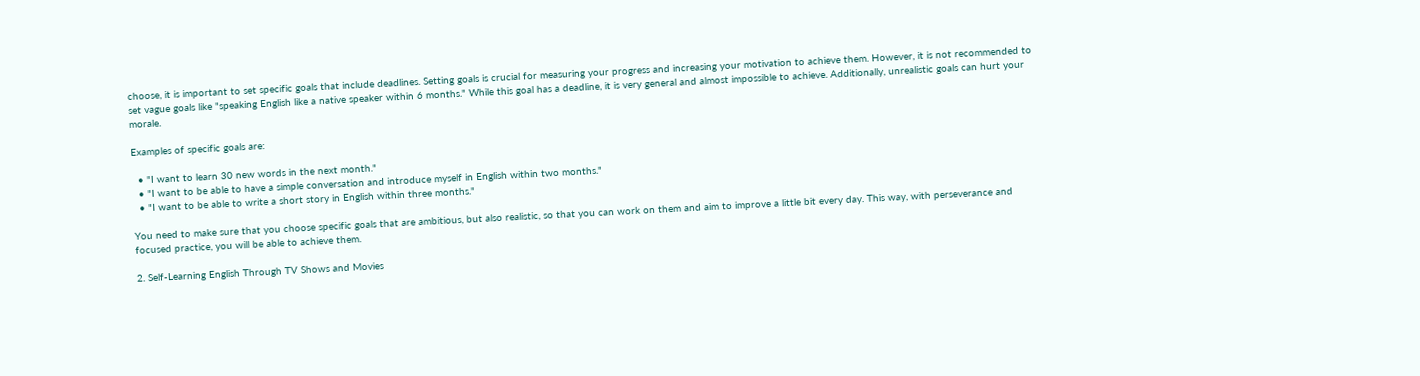choose, it is important to set specific goals that include deadlines. Setting goals is crucial for measuring your progress and increasing your motivation to achieve them. However, it is not recommended to set vague goals like "speaking English like a native speaker within 6 months." While this goal has a deadline, it is very general and almost impossible to achieve. Additionally, unrealistic goals can hurt your morale.

Examples of specific goals are:

  • "I want to learn 30 new words in the next month."
  • "I want to be able to have a simple conversation and introduce myself in English within two months."
  • "I want to be able to write a short story in English within three months."

You need to make sure that you choose specific goals that are ambitious, but also realistic, so that you can work on them and aim to improve a little bit every day. This way, with perseverance and focused practice, you will be able to achieve them.

2. Self-Learning English Through TV Shows and Movies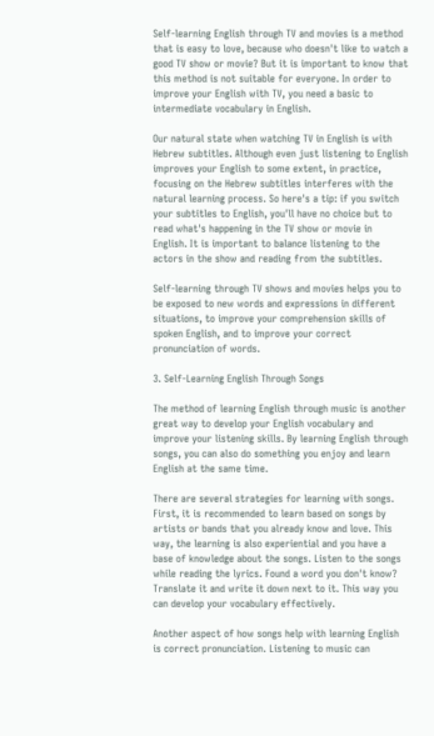Self-learning English through TV and movies is a method that is easy to love, because who doesn't like to watch a good TV show or movie? But it is important to know that this method is not suitable for everyone. In order to improve your English with TV, you need a basic to intermediate vocabulary in English.

Our natural state when watching TV in English is with Hebrew subtitles. Although even just listening to English improves your English to some extent, in practice, focusing on the Hebrew subtitles interferes with the natural learning process. So here's a tip: if you switch your subtitles to English, you'll have no choice but to read what's happening in the TV show or movie in English. It is important to balance listening to the actors in the show and reading from the subtitles.

Self-learning through TV shows and movies helps you to be exposed to new words and expressions in different situations, to improve your comprehension skills of spoken English, and to improve your correct pronunciation of words.

3. Self-Learning English Through Songs

The method of learning English through music is another great way to develop your English vocabulary and improve your listening skills. By learning English through songs, you can also do something you enjoy and learn English at the same time.

There are several strategies for learning with songs. First, it is recommended to learn based on songs by artists or bands that you already know and love. This way, the learning is also experiential and you have a base of knowledge about the songs. Listen to the songs while reading the lyrics. Found a word you don't know? Translate it and write it down next to it. This way you can develop your vocabulary effectively.

Another aspect of how songs help with learning English is correct pronunciation. Listening to music can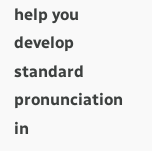help you develop standard pronunciation in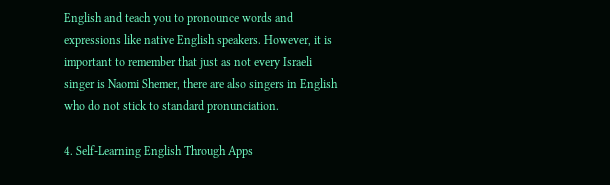English and teach you to pronounce words and expressions like native English speakers. However, it is important to remember that just as not every Israeli singer is Naomi Shemer, there are also singers in English who do not stick to standard pronunciation.

4. Self-Learning English Through Apps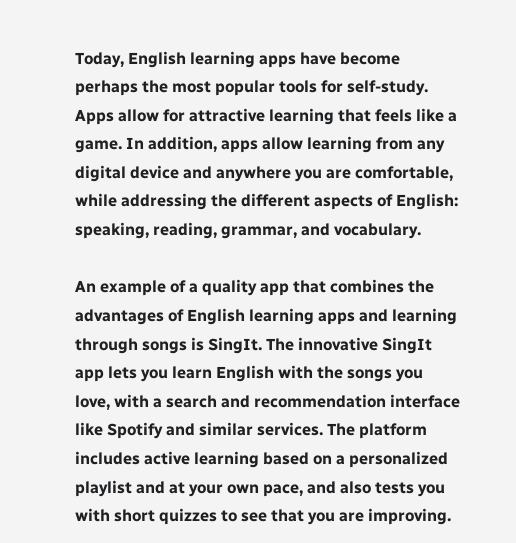Today, English learning apps have become perhaps the most popular tools for self-study. Apps allow for attractive learning that feels like a game. In addition, apps allow learning from any digital device and anywhere you are comfortable, while addressing the different aspects of English: speaking, reading, grammar, and vocabulary.

An example of a quality app that combines the advantages of English learning apps and learning through songs is SingIt. The innovative SingIt app lets you learn English with the songs you love, with a search and recommendation interface like Spotify and similar services. The platform includes active learning based on a personalized playlist and at your own pace, and also tests you with short quizzes to see that you are improving.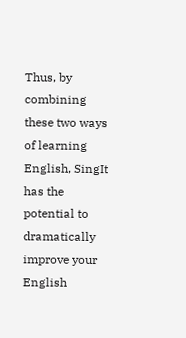Thus, by combining these two ways of learning English, SingIt has the potential to dramatically improve your English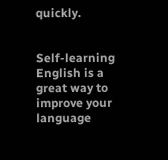quickly.


Self-learning English is a great way to improve your language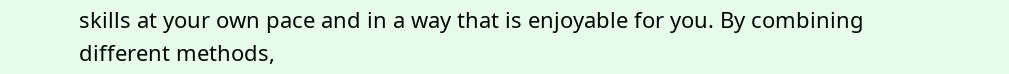skills at your own pace and in a way that is enjoyable for you. By combining different methods,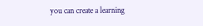you can create a learning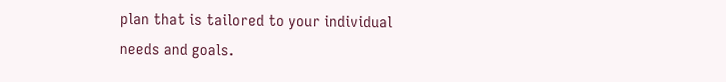plan that is tailored to your individual needs and goals.